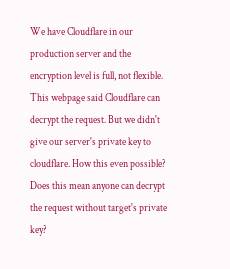We have Cloudflare in our production server and the encryption level is full, not flexible. This webpage said Cloudflare can decrypt the request. But we didn't give our server's private key to cloudflare. How this even possible? Does this mean anyone can decrypt the request without target's private key?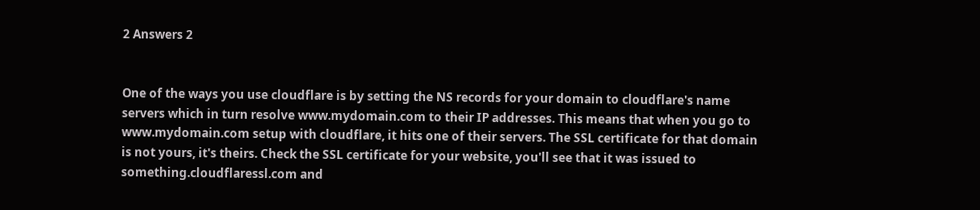2 Answers 2


One of the ways you use cloudflare is by setting the NS records for your domain to cloudflare's name servers which in turn resolve www.mydomain.com to their IP addresses. This means that when you go to www.mydomain.com setup with cloudflare, it hits one of their servers. The SSL certificate for that domain is not yours, it's theirs. Check the SSL certificate for your website, you'll see that it was issued to something.cloudflaressl.com and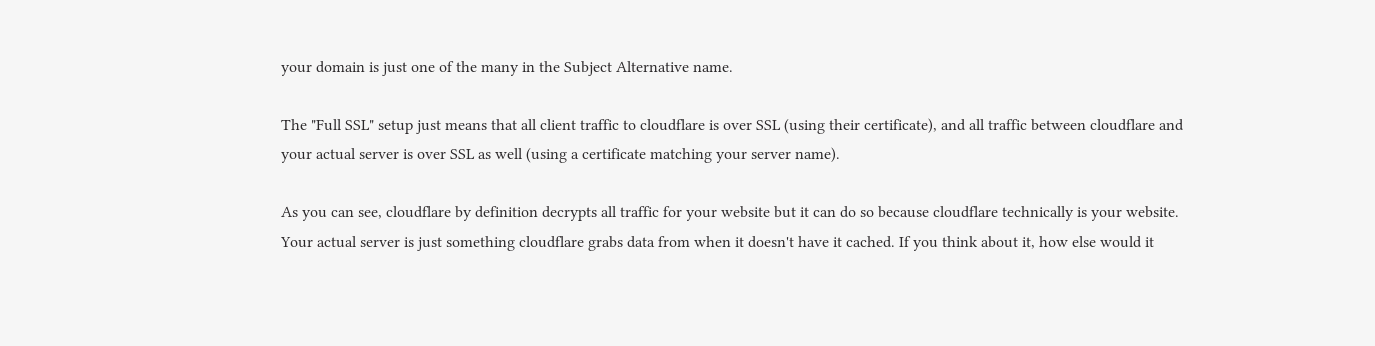your domain is just one of the many in the Subject Alternative name.

The "Full SSL" setup just means that all client traffic to cloudflare is over SSL (using their certificate), and all traffic between cloudflare and your actual server is over SSL as well (using a certificate matching your server name).

As you can see, cloudflare by definition decrypts all traffic for your website but it can do so because cloudflare technically is your website. Your actual server is just something cloudflare grabs data from when it doesn't have it cached. If you think about it, how else would it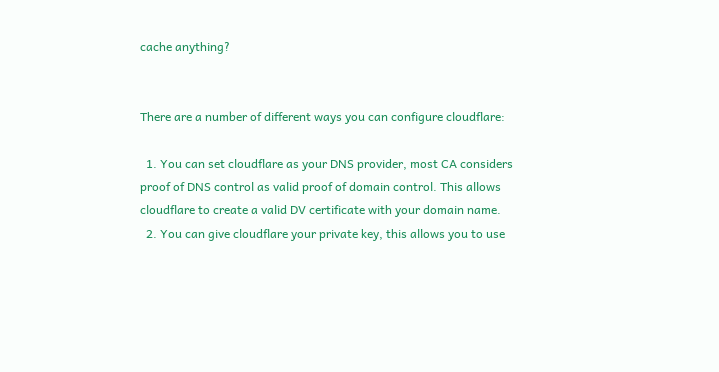cache anything?


There are a number of different ways you can configure cloudflare:

  1. You can set cloudflare as your DNS provider, most CA considers proof of DNS control as valid proof of domain control. This allows cloudflare to create a valid DV certificate with your domain name.
  2. You can give cloudflare your private key, this allows you to use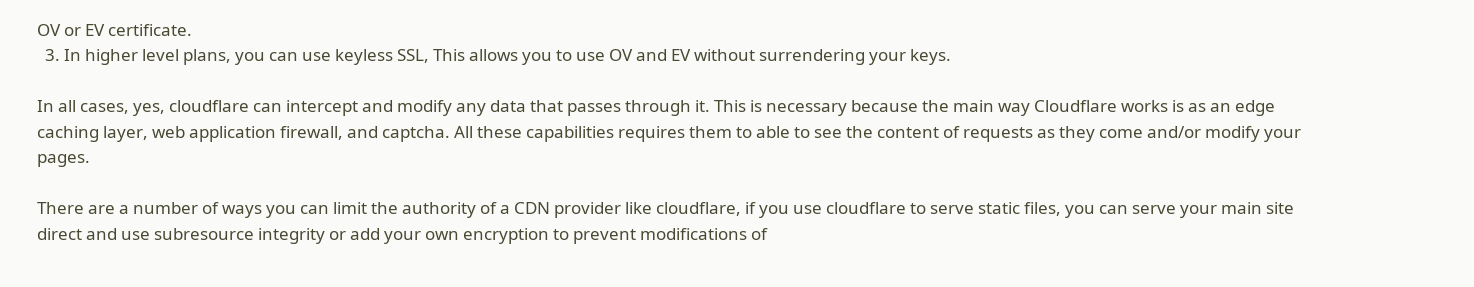OV or EV certificate.
  3. In higher level plans, you can use keyless SSL, This allows you to use OV and EV without surrendering your keys.

In all cases, yes, cloudflare can intercept and modify any data that passes through it. This is necessary because the main way Cloudflare works is as an edge caching layer, web application firewall, and captcha. All these capabilities requires them to able to see the content of requests as they come and/or modify your pages.

There are a number of ways you can limit the authority of a CDN provider like cloudflare, if you use cloudflare to serve static files, you can serve your main site direct and use subresource integrity or add your own encryption to prevent modifications of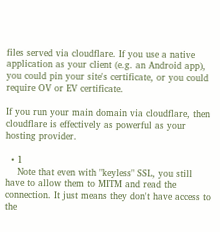files served via cloudflare. If you use a native application as your client (e.g. an Android app), you could pin your site's certificate, or you could require OV or EV certificate.

If you run your main domain via cloudflare, then cloudflare is effectively as powerful as your hosting provider.

  • 1
    Note that even with "keyless" SSL, you still have to allow them to MITM and read the connection. It just means they don't have access to the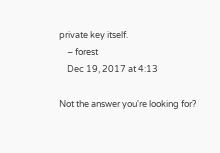private key itself.
    – forest
    Dec 19, 2017 at 4:13

Not the answer you're looking for?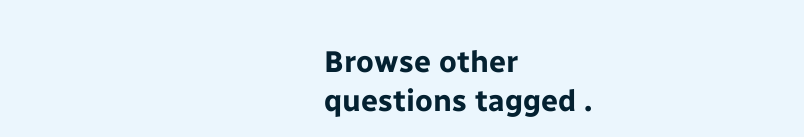Browse other questions tagged .